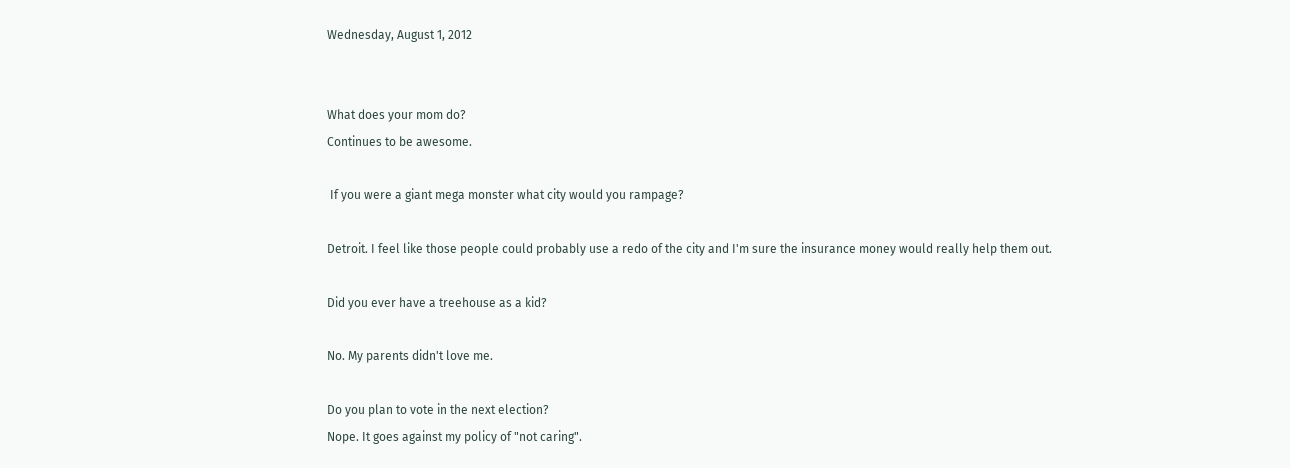Wednesday, August 1, 2012


What does your mom do?
Continues to be awesome.

 If you were a giant mega monster what city would you rampage?

Detroit. I feel like those people could probably use a redo of the city and I'm sure the insurance money would really help them out.

Did you ever have a treehouse as a kid?

No. My parents didn't love me.

Do you plan to vote in the next election?
Nope. It goes against my policy of "not caring".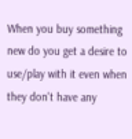When you buy something new do you get a desire to use/play with it even when they don't have any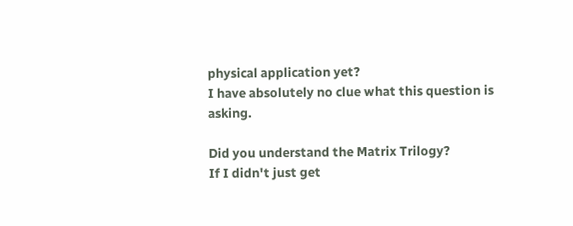physical application yet?
I have absolutely no clue what this question is asking.

Did you understand the Matrix Trilogy?
If I didn't just get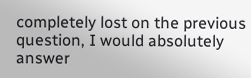completely lost on the previous question, I would absolutely answer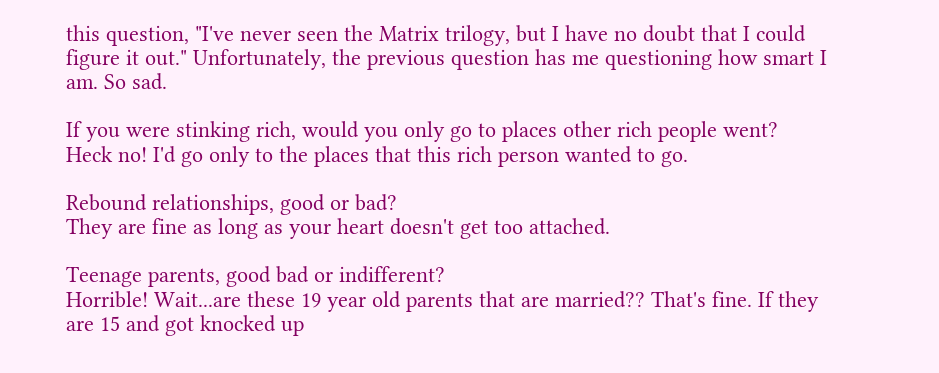this question, "I've never seen the Matrix trilogy, but I have no doubt that I could figure it out." Unfortunately, the previous question has me questioning how smart I am. So sad.

If you were stinking rich, would you only go to places other rich people went?
Heck no! I'd go only to the places that this rich person wanted to go.

Rebound relationships, good or bad?
They are fine as long as your heart doesn't get too attached.

Teenage parents, good bad or indifferent?
Horrible! Wait...are these 19 year old parents that are married?? That's fine. If they are 15 and got knocked up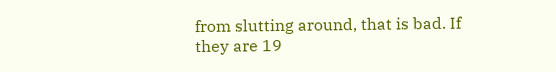from slutting around, that is bad. If they are 19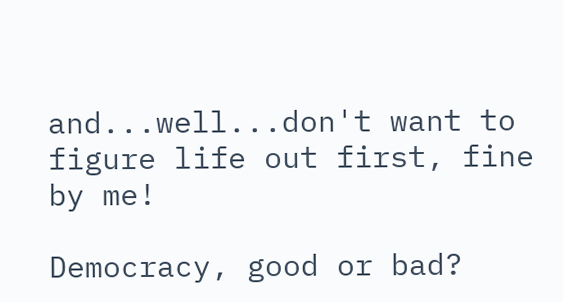and...well...don't want to figure life out first, fine by me!

Democracy, good or bad?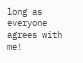long as everyone agrees with me!